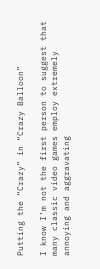Putting the “Crazy” in “Crazy Balloon”

I know I’m not the first person to suggest that many classic video games employ extremely annoying and aggravating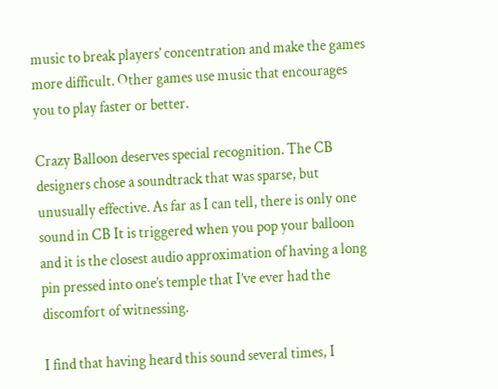music to break players’ concentration and make the games more difficult. Other games use music that encourages you to play faster or better.

Crazy Balloon deserves special recognition. The CB designers chose a soundtrack that was sparse, but unusually effective. As far as I can tell, there is only one sound in CB It is triggered when you pop your balloon and it is the closest audio approximation of having a long pin pressed into one’s temple that I’ve ever had the discomfort of witnessing.

I find that having heard this sound several times, I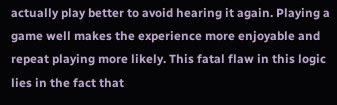actually play better to avoid hearing it again. Playing a game well makes the experience more enjoyable and repeat playing more likely. This fatal flaw in this logic lies in the fact that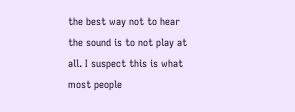the best way not to hear the sound is to not play at all. I suspect this is what most people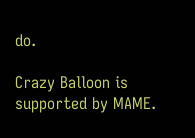do.

Crazy Balloon is supported by MAME.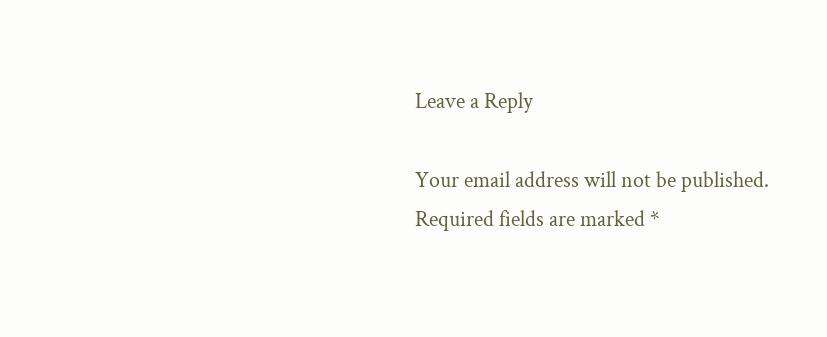Leave a Reply

Your email address will not be published. Required fields are marked *